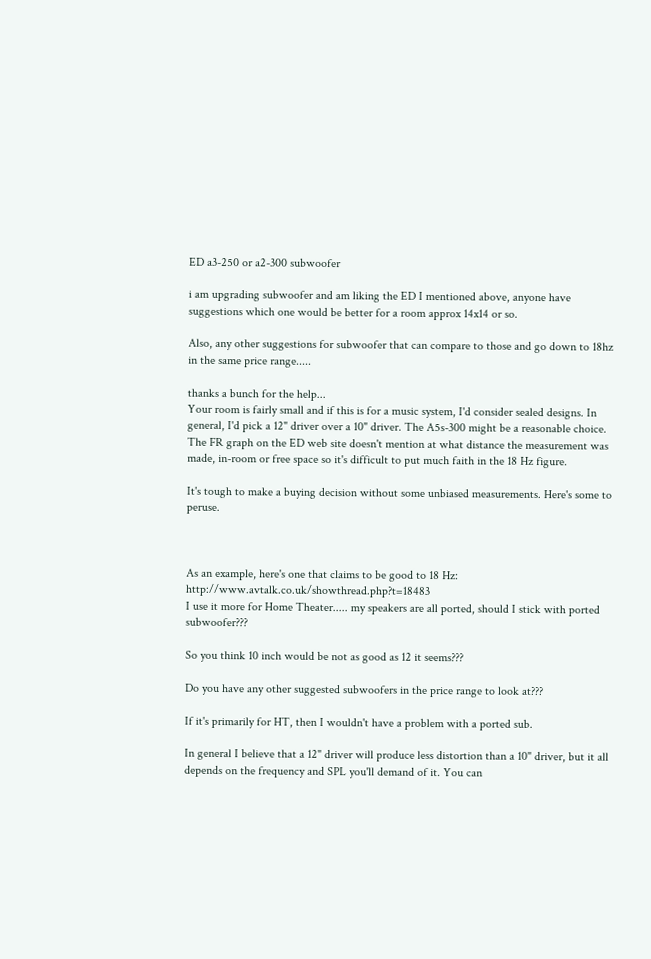ED a3-250 or a2-300 subwoofer

i am upgrading subwoofer and am liking the ED I mentioned above, anyone have suggestions which one would be better for a room approx 14x14 or so.

Also, any other suggestions for subwoofer that can compare to those and go down to 18hz in the same price range.....

thanks a bunch for the help...
Your room is fairly small and if this is for a music system, I'd consider sealed designs. In general, I'd pick a 12" driver over a 10" driver. The A5s-300 might be a reasonable choice. The FR graph on the ED web site doesn't mention at what distance the measurement was made, in-room or free space so it's difficult to put much faith in the 18 Hz figure.

It's tough to make a buying decision without some unbiased measurements. Here's some to peruse.



As an example, here's one that claims to be good to 18 Hz: http://www.avtalk.co.uk/showthread.php?t=18483
I use it more for Home Theater..... my speakers are all ported, should I stick with ported subwoofer???

So you think 10 inch would be not as good as 12 it seems???

Do you have any other suggested subwoofers in the price range to look at???

If it's primarily for HT, then I wouldn't have a problem with a ported sub.

In general I believe that a 12" driver will produce less distortion than a 10" driver, but it all depends on the frequency and SPL you'll demand of it. You can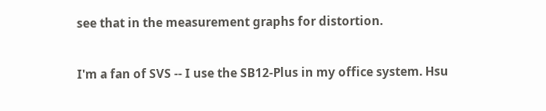see that in the measurement graphs for distortion.

I'm a fan of SVS -- I use the SB12-Plus in my office system. Hsu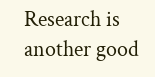Research is another good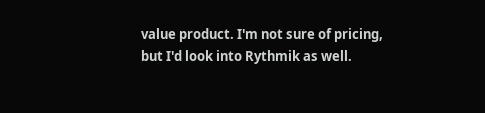value product. I'm not sure of pricing, but I'd look into Rythmik as well.